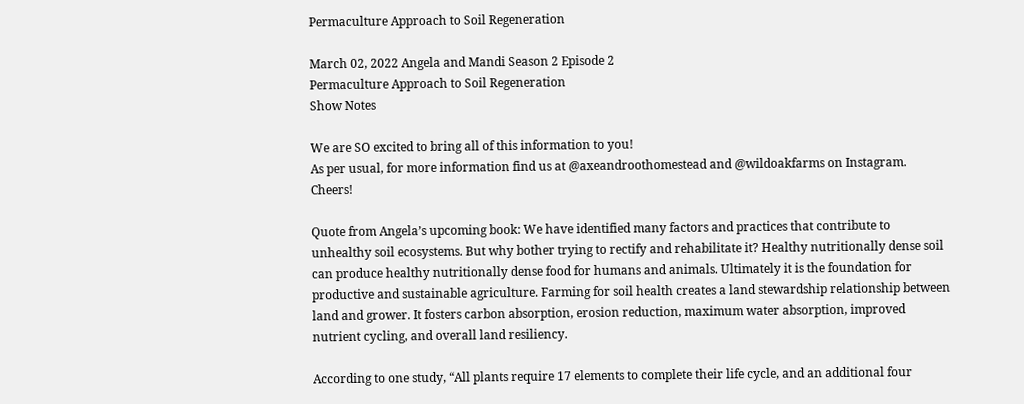Permaculture Approach to Soil Regeneration

March 02, 2022 Angela and Mandi Season 2 Episode 2
Permaculture Approach to Soil Regeneration
Show Notes

We are SO excited to bring all of this information to you!
As per usual, for more information find us at @axeandroothomestead and @wildoakfarms on Instagram. Cheers!

Quote from Angela’s upcoming book: We have identified many factors and practices that contribute to unhealthy soil ecosystems. But why bother trying to rectify and rehabilitate it? Healthy nutritionally dense soil can produce healthy nutritionally dense food for humans and animals. Ultimately it is the foundation for productive and sustainable agriculture. Farming for soil health creates a land stewardship relationship between land and grower. It fosters carbon absorption, erosion reduction, maximum water absorption, improved nutrient cycling, and overall land resiliency.

According to one study, “All plants require 17 elements to complete their life cycle, and an additional four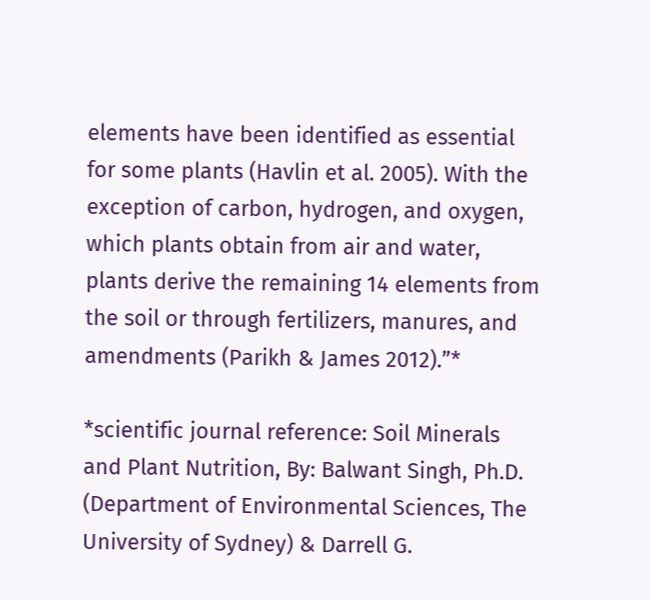elements have been identified as essential for some plants (Havlin et al. 2005). With the exception of carbon, hydrogen, and oxygen, which plants obtain from air and water, plants derive the remaining 14 elements from the soil or through fertilizers, manures, and amendments (Parikh & James 2012).”*

*scientific journal reference: Soil Minerals and Plant Nutrition, By: Balwant Singh, Ph.D. (Department of Environmental Sciences, The University of Sydney) & Darrell G.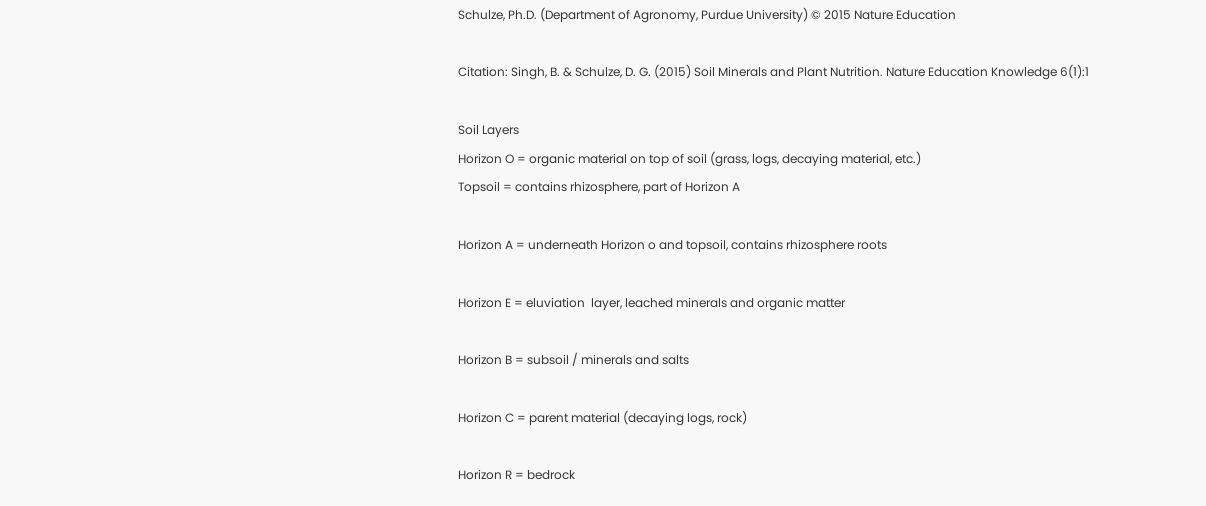Schulze, Ph.D. (Department of Agronomy, Purdue University) © 2015 Nature Education

Citation: Singh, B. & Schulze, D. G. (2015) Soil Minerals and Plant Nutrition. Nature Education Knowledge 6(1):1

Soil Layers
Horizon O = organic material on top of soil (grass, logs, decaying material, etc.)
Topsoil = contains rhizosphere, part of Horizon A

Horizon A = underneath Horizon o and topsoil, contains rhizosphere roots

Horizon E = eluviation  layer, leached minerals and organic matter

Horizon B = subsoil / minerals and salts

Horizon C = parent material (decaying logs, rock)

Horizon R = bedrock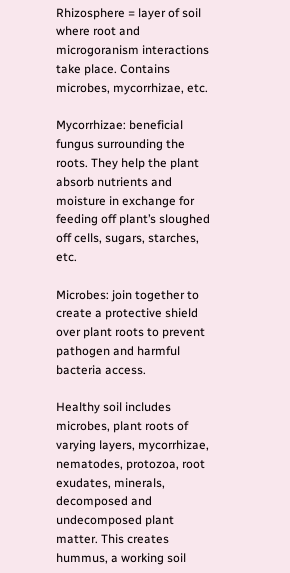Rhizosphere = layer of soil where root and microgoranism interactions take place. Contains microbes, mycorrhizae, etc.

Mycorrhizae: beneficial fungus surrounding the roots. They help the plant absorb nutrients and moisture in exchange for feeding off plant’s sloughed off cells, sugars, starches, etc.

Microbes: join together to create a protective shield over plant roots to prevent pathogen and harmful bacteria access.

Healthy soil includes microbes, plant roots of varying layers, mycorrhizae, nematodes, protozoa, root exudates, minerals, decomposed and undecomposed plant matter. This creates hummus, a working soil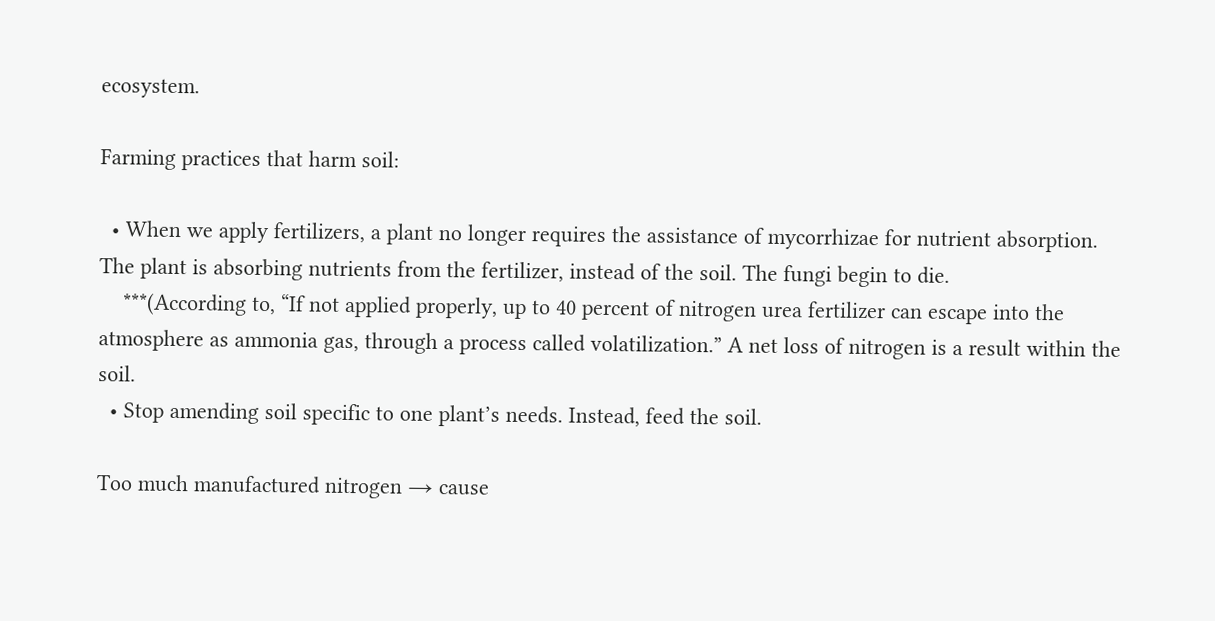ecosystem.

Farming practices that harm soil:

  • When we apply fertilizers, a plant no longer requires the assistance of mycorrhizae for nutrient absorption. The plant is absorbing nutrients from the fertilizer, instead of the soil. The fungi begin to die.
    ***(According to, “If not applied properly, up to 40 percent of nitrogen urea fertilizer can escape into the atmosphere as ammonia gas, through a process called volatilization.” A net loss of nitrogen is a result within the soil.
  • Stop amending soil specific to one plant’s needs. Instead, feed the soil.

Too much manufactured nitrogen → cause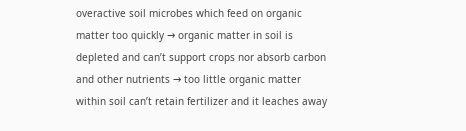overactive soil microbes which feed on organic matter too quickly → organic matter in soil is depleted and can’t support crops nor absorb carbon and other nutrients → too little organic matter within soil can’t retain fertilizer and it leaches away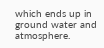which ends up in ground water and atmosphere.